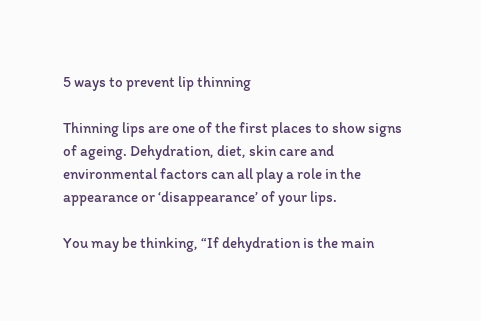5 ways to prevent lip thinning

Thinning lips are one of the first places to show signs of ageing. Dehydration, diet, skin care and environmental factors can all play a role in the appearance or ‘disappearance’ of your lips.

You may be thinking, “If dehydration is the main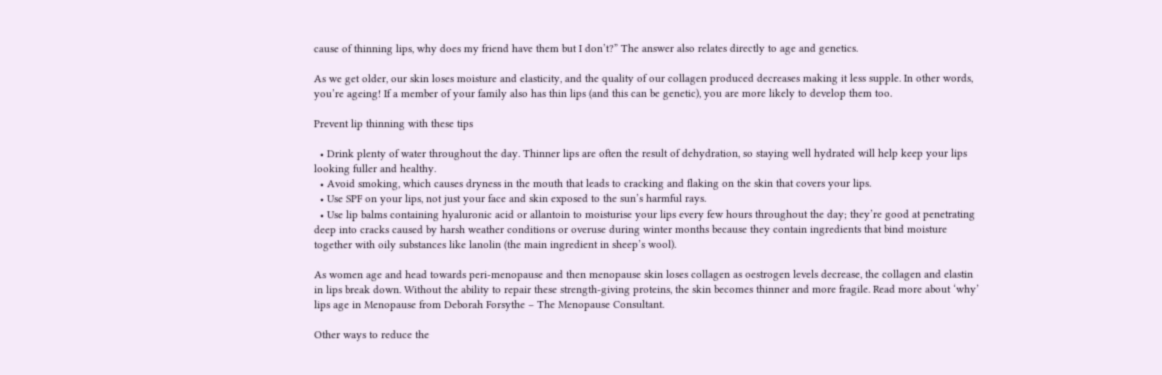cause of thinning lips, why does my friend have them but I don’t?” The answer also relates directly to age and genetics.

As we get older, our skin loses moisture and elasticity, and the quality of our collagen produced decreases making it less supple. In other words, you’re ageing! If a member of your family also has thin lips (and this can be genetic), you are more likely to develop them too.

Prevent lip thinning with these tips

  • Drink plenty of water throughout the day. Thinner lips are often the result of dehydration, so staying well hydrated will help keep your lips looking fuller and healthy.
  • Avoid smoking, which causes dryness in the mouth that leads to cracking and flaking on the skin that covers your lips.
  • Use SPF on your lips, not just your face and skin exposed to the sun’s harmful rays.
  • Use lip balms containing hyaluronic acid or allantoin to moisturise your lips every few hours throughout the day; they’re good at penetrating deep into cracks caused by harsh weather conditions or overuse during winter months because they contain ingredients that bind moisture together with oily substances like lanolin (the main ingredient in sheep’s wool).

As women age and head towards peri-menopause and then menopause skin loses collagen as oestrogen levels decrease, the collagen and elastin in lips break down. Without the ability to repair these strength-giving proteins, the skin becomes thinner and more fragile. Read more about ‘why’ lips age in Menopause from Deborah Forsythe – The Menopause Consultant.

Other ways to reduce the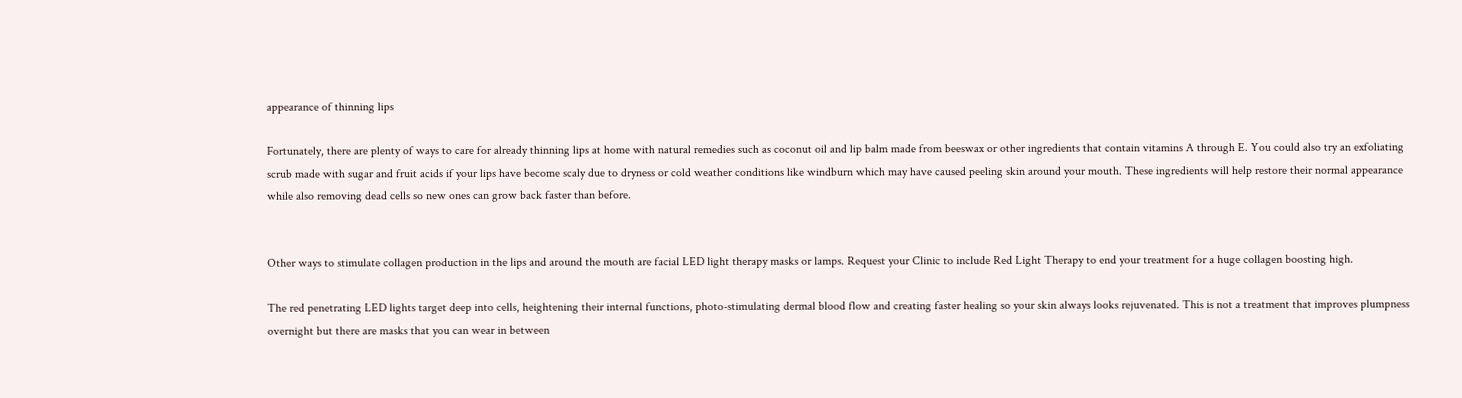appearance of thinning lips

Fortunately, there are plenty of ways to care for already thinning lips at home with natural remedies such as coconut oil and lip balm made from beeswax or other ingredients that contain vitamins A through E. You could also try an exfoliating scrub made with sugar and fruit acids if your lips have become scaly due to dryness or cold weather conditions like windburn which may have caused peeling skin around your mouth. These ingredients will help restore their normal appearance while also removing dead cells so new ones can grow back faster than before.


Other ways to stimulate collagen production in the lips and around the mouth are facial LED light therapy masks or lamps. Request your Clinic to include Red Light Therapy to end your treatment for a huge collagen boosting high.

The red penetrating LED lights target deep into cells, heightening their internal functions, photo-stimulating dermal blood flow and creating faster healing so your skin always looks rejuvenated. This is not a treatment that improves plumpness overnight but there are masks that you can wear in between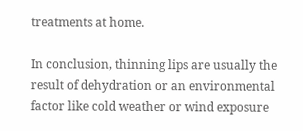treatments at home.

In conclusion, thinning lips are usually the result of dehydration or an environmental factor like cold weather or wind exposure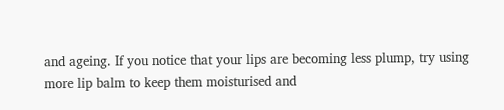and ageing. If you notice that your lips are becoming less plump, try using more lip balm to keep them moisturised and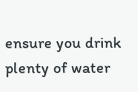ensure you drink plenty of water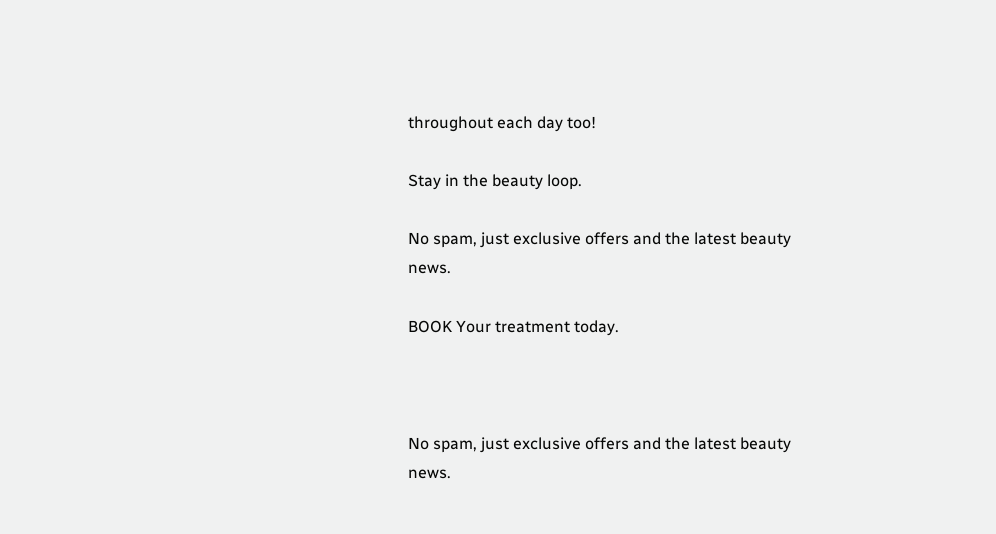throughout each day too!

Stay in the beauty loop.

No spam, just exclusive offers and the latest beauty news.

BOOK Your treatment today.



No spam, just exclusive offers and the latest beauty news.